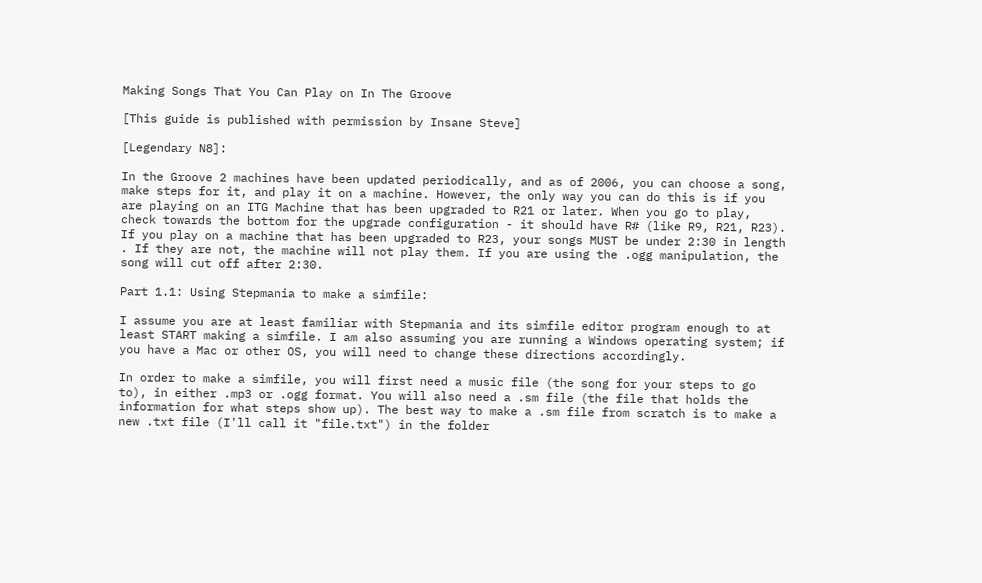Making Songs That You Can Play on In The Groove

[This guide is published with permission by Insane Steve]

[Legendary N8]:

In the Groove 2 machines have been updated periodically, and as of 2006, you can choose a song, make steps for it, and play it on a machine. However, the only way you can do this is if you are playing on an ITG Machine that has been upgraded to R21 or later. When you go to play, check towards the bottom for the upgrade configuration - it should have R# (like R9, R21, R23). If you play on a machine that has been upgraded to R23, your songs MUST be under 2:30 in length
. If they are not, the machine will not play them. If you are using the .ogg manipulation, the song will cut off after 2:30.

Part 1.1: Using Stepmania to make a simfile:

I assume you are at least familiar with Stepmania and its simfile editor program enough to at least START making a simfile. I am also assuming you are running a Windows operating system; if you have a Mac or other OS, you will need to change these directions accordingly.

In order to make a simfile, you will first need a music file (the song for your steps to go to), in either .mp3 or .ogg format. You will also need a .sm file (the file that holds the information for what steps show up). The best way to make a .sm file from scratch is to make a new .txt file (I'll call it "file.txt") in the folder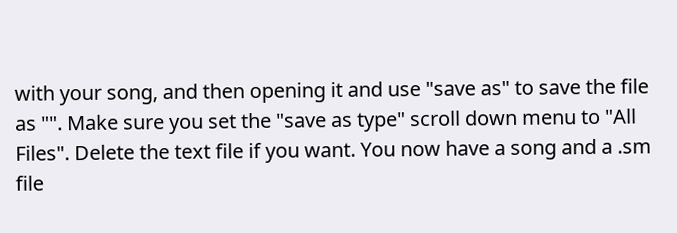with your song, and then opening it and use "save as" to save the file as "". Make sure you set the "save as type" scroll down menu to "All Files". Delete the text file if you want. You now have a song and a .sm file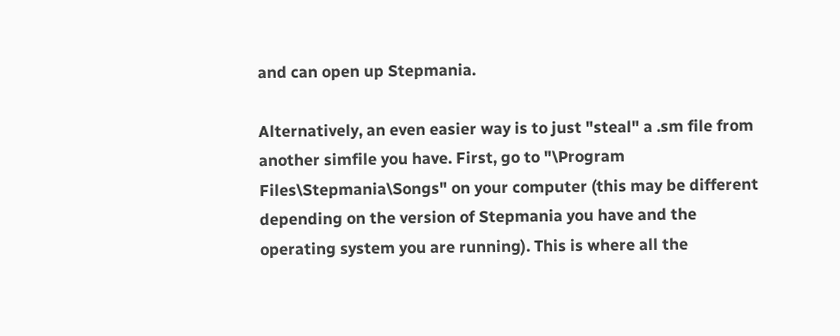and can open up Stepmania.

Alternatively, an even easier way is to just "steal" a .sm file from another simfile you have. First, go to "\Program Files\Stepmania\Songs" on your computer (this may be different depending on the version of Stepmania you have and the operating system you are running). This is where all the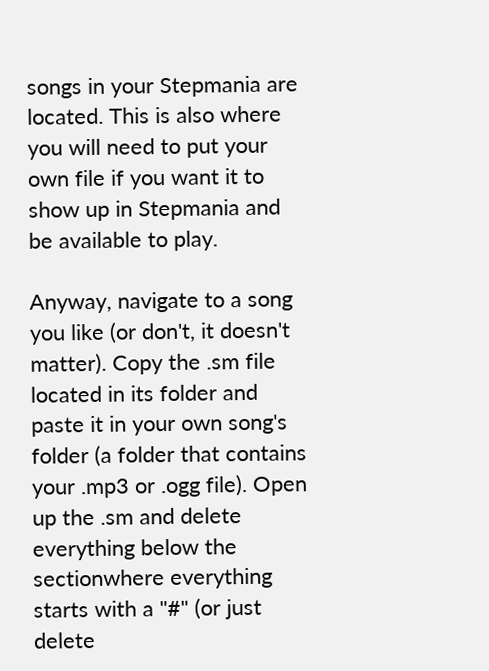songs in your Stepmania are located. This is also where you will need to put your own file if you want it to show up in Stepmania and be available to play.

Anyway, navigate to a song you like (or don't, it doesn't matter). Copy the .sm file located in its folder and paste it in your own song's folder (a folder that contains your .mp3 or .ogg file). Open up the .sm and delete everything below the sectionwhere everything starts with a "#" (or just delete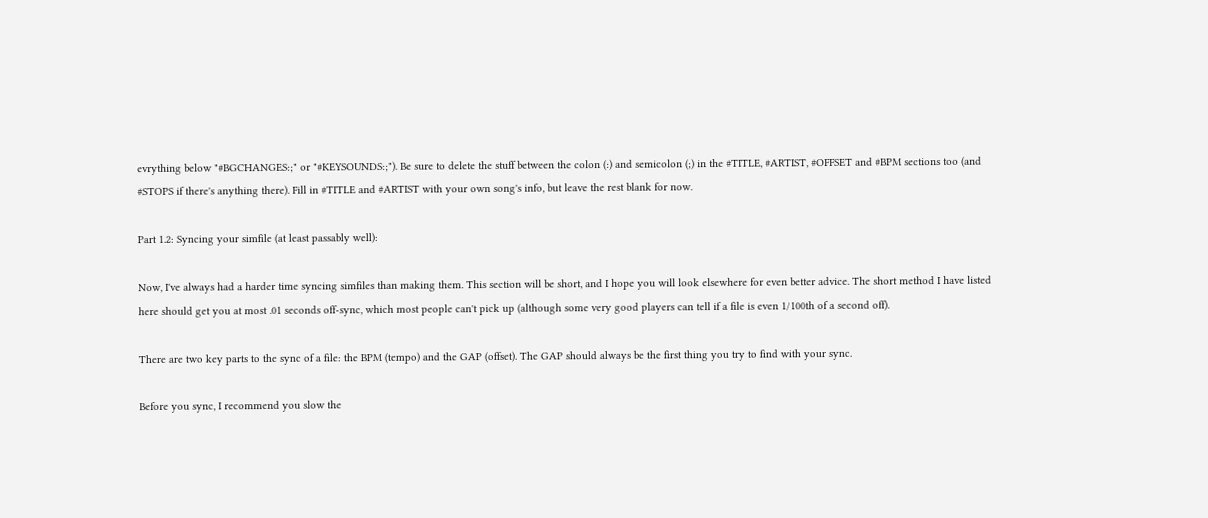evrything below "#BGCHANGES:;" or "#KEYSOUNDS:;"). Be sure to delete the stuff between the colon (:) and semicolon (;) in the #TITLE, #ARTIST, #OFFSET and #BPM sections too (and #STOPS if there's anything there). Fill in #TITLE and #ARTIST with your own song's info, but leave the rest blank for now.

Part 1.2: Syncing your simfile (at least passably well):

Now, I've always had a harder time syncing simfiles than making them. This section will be short, and I hope you will look elsewhere for even better advice. The short method I have listed here should get you at most .01 seconds off-sync, which most people can't pick up (although some very good players can tell if a file is even 1/100th of a second off).

There are two key parts to the sync of a file: the BPM (tempo) and the GAP (offset). The GAP should always be the first thing you try to find with your sync.

Before you sync, I recommend you slow the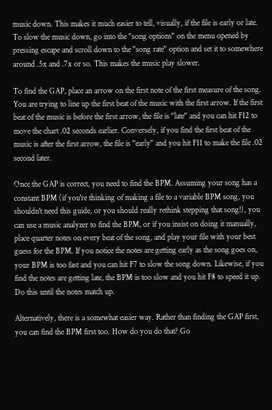music down. This makes it much easier to tell, visually, if the file is early or late. To slow the music down, go into the "song options" on the menu opened by pressing escape and scroll down to the "song rate" option and set it to somewhere around .5x and .7x or so. This makes the music play slower.

To find the GAP, place an arrow on the first note of the first measure of the song. You are trying to line up the first beat of the music with the first arrow. If the first beat of the music is before the first arrow, the file is "late" and you can hit F12 to move the chart .02 seconds earlier. Conversely, if you find the first beat of the music is after the first arrow, the file is "early" and you hit F11 to make the file .02 second later.

Once the GAP is correct, you need to find the BPM. Assuming your song has a constant BPM (if you're thinking of making a file to a variable BPM song, you shouldn't need this guide, or you should really rethink stepping that song!), you can use a music analyzer to find the BPM, or if you insist on doing it manually, place quarter notes on every beat of the song, and play your file with your best guess for the BPM. If you notice the notes are getting early as the song goes on, your BPM is too fast and you can hit F7 to slow the song down. Likewise, if you find the notes are getting late, the BPM is too slow and you hit F8 to speed it up. Do this until the notes match up.

Alternatively, there is a somewhat easier way. Rather than finding the GAP first, you can find the BPM first too. How do you do that? Go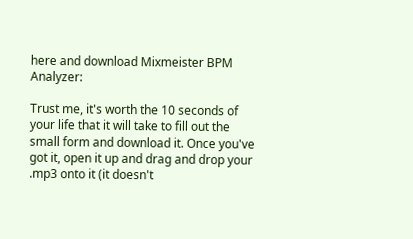here and download Mixmeister BPM Analyzer:

Trust me, it's worth the 10 seconds of your life that it will take to fill out the small form and download it. Once you've got it, open it up and drag and drop your .mp3 onto it (it doesn't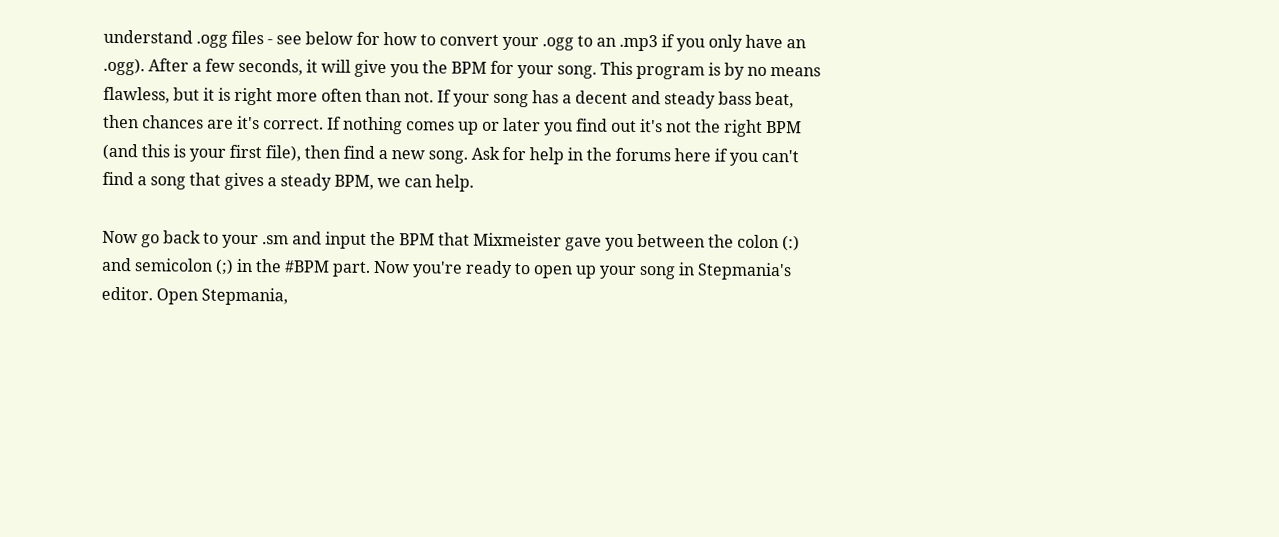understand .ogg files - see below for how to convert your .ogg to an .mp3 if you only have an .ogg). After a few seconds, it will give you the BPM for your song. This program is by no means flawless, but it is right more often than not. If your song has a decent and steady bass beat, then chances are it's correct. If nothing comes up or later you find out it's not the right BPM (and this is your first file), then find a new song. Ask for help in the forums here if you can't find a song that gives a steady BPM, we can help.

Now go back to your .sm and input the BPM that Mixmeister gave you between the colon (:) and semicolon (;) in the #BPM part. Now you're ready to open up your song in Stepmania's editor. Open Stepmania,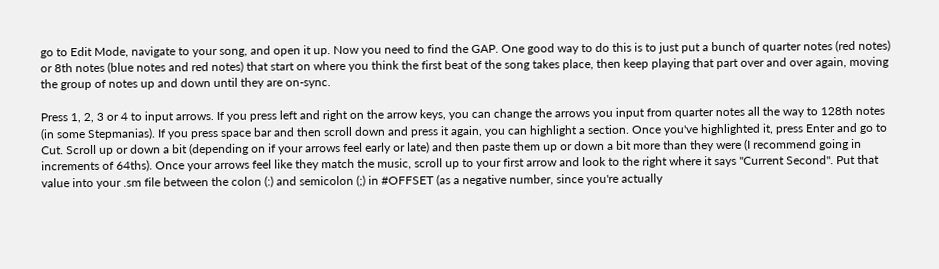go to Edit Mode, navigate to your song, and open it up. Now you need to find the GAP. One good way to do this is to just put a bunch of quarter notes (red notes) or 8th notes (blue notes and red notes) that start on where you think the first beat of the song takes place, then keep playing that part over and over again, moving the group of notes up and down until they are on-sync.

Press 1, 2, 3 or 4 to input arrows. If you press left and right on the arrow keys, you can change the arrows you input from quarter notes all the way to 128th notes (in some Stepmanias). If you press space bar and then scroll down and press it again, you can highlight a section. Once you've highlighted it, press Enter and go to Cut. Scroll up or down a bit (depending on if your arrows feel early or late) and then paste them up or down a bit more than they were (I recommend going in increments of 64ths). Once your arrows feel like they match the music, scroll up to your first arrow and look to the right where it says "Current Second". Put that value into your .sm file between the colon (:) and semicolon (;) in #OFFSET (as a negative number, since you're actually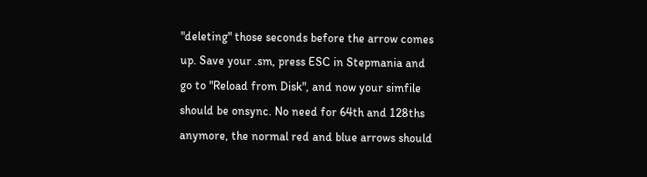"deleting" those seconds before the arrow comes up. Save your .sm, press ESC in Stepmania and go to "Reload from Disk", and now your simfile should be onsync. No need for 64th and 128ths anymore, the normal red and blue arrows should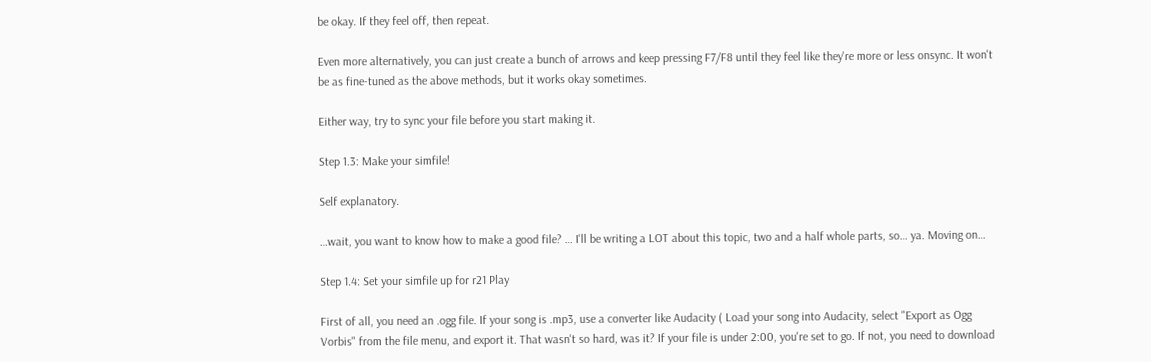be okay. If they feel off, then repeat.

Even more alternatively, you can just create a bunch of arrows and keep pressing F7/F8 until they feel like they're more or less onsync. It won't be as fine-tuned as the above methods, but it works okay sometimes.

Either way, try to sync your file before you start making it.

Step 1.3: Make your simfile!

Self explanatory.

…wait, you want to know how to make a good file? … I'll be writing a LOT about this topic, two and a half whole parts, so… ya. Moving on…

Step 1.4: Set your simfile up for r21 Play

First of all, you need an .ogg file. If your song is .mp3, use a converter like Audacity ( Load your song into Audacity, select "Export as Ogg Vorbis" from the file menu, and export it. That wasn't so hard, was it? If your file is under 2:00, you're set to go. If not, you need to download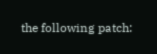the following patch: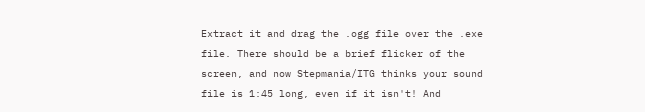Extract it and drag the .ogg file over the .exe file. There should be a brief flicker of the screen, and now Stepmania/ITG thinks your sound file is 1:45 long, even if it isn't! And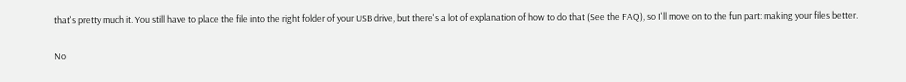that's pretty much it. You still have to place the file into the right folder of your USB drive, but there's a lot of explanation of how to do that (See the FAQ), so I'll move on to the fun part: making your files better.

No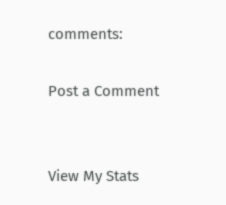comments:

Post a Comment


View My Stats